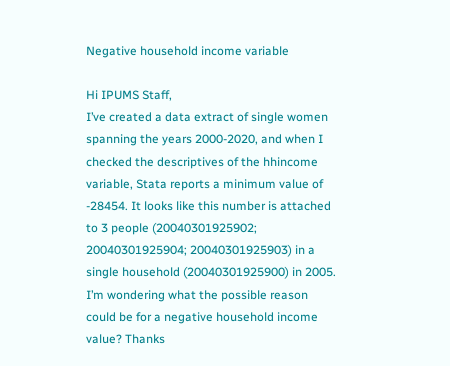Negative household income variable

Hi IPUMS Staff,
I’ve created a data extract of single women spanning the years 2000-2020, and when I checked the descriptives of the hhincome variable, Stata reports a minimum value of -28454. It looks like this number is attached to 3 people (20040301925902; 20040301925904; 20040301925903) in a single household (20040301925900) in 2005. I’m wondering what the possible reason could be for a negative household income value? Thanks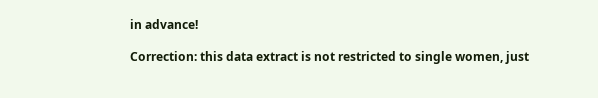in advance!

Correction: this data extract is not restricted to single women, just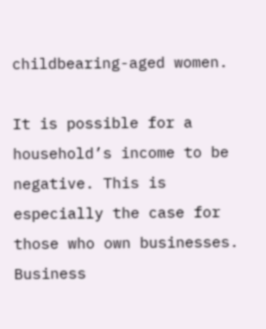childbearing-aged women.

It is possible for a household’s income to be negative. This is especially the case for those who own businesses. Business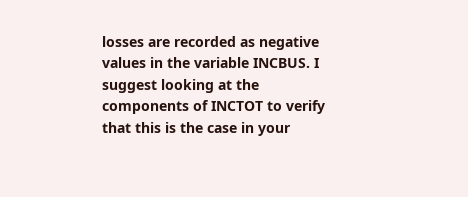losses are recorded as negative values in the variable INCBUS. I suggest looking at the components of INCTOT to verify that this is the case in your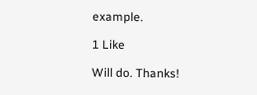example.

1 Like

Will do. Thanks!